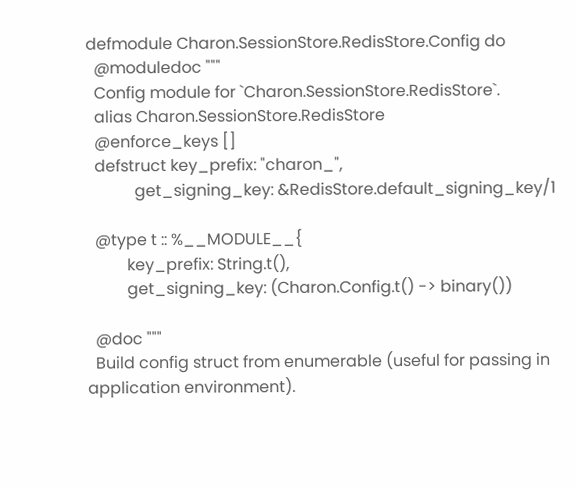defmodule Charon.SessionStore.RedisStore.Config do
  @moduledoc """
  Config module for `Charon.SessionStore.RedisStore`.
  alias Charon.SessionStore.RedisStore
  @enforce_keys []
  defstruct key_prefix: "charon_",
            get_signing_key: &RedisStore.default_signing_key/1

  @type t :: %__MODULE__{
          key_prefix: String.t(),
          get_signing_key: (Charon.Config.t() -> binary())

  @doc """
  Build config struct from enumerable (useful for passing in application environment).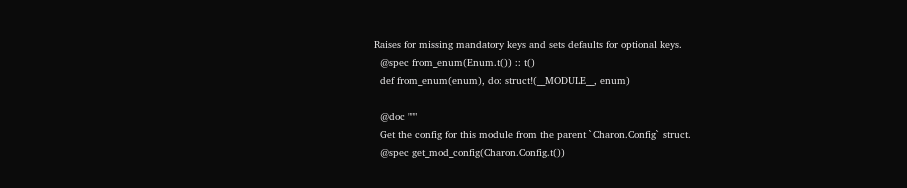Raises for missing mandatory keys and sets defaults for optional keys.
  @spec from_enum(Enum.t()) :: t()
  def from_enum(enum), do: struct!(__MODULE__, enum)

  @doc """
  Get the config for this module from the parent `Charon.Config` struct.
  @spec get_mod_config(Charon.Config.t())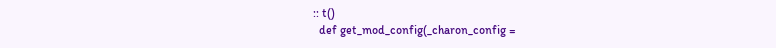:: t()
  def get_mod_config(_charon_config =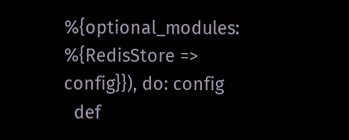%{optional_modules: %{RedisStore => config}}), do: config
  def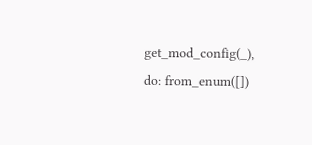get_mod_config(_), do: from_enum([])